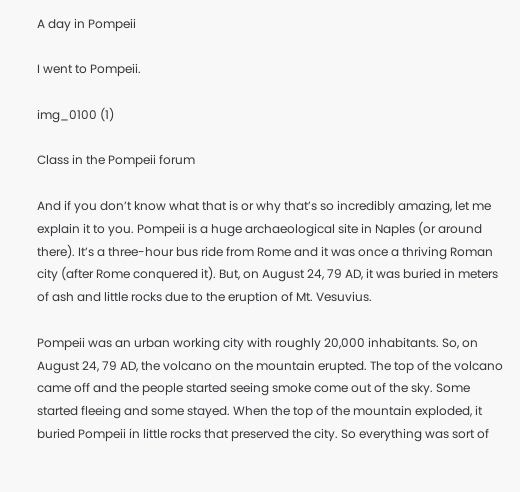A day in Pompeii

I went to Pompeii.

img_0100 (1)

Class in the Pompeii forum

And if you don’t know what that is or why that’s so incredibly amazing, let me explain it to you. Pompeii is a huge archaeological site in Naples (or around there). It’s a three-hour bus ride from Rome and it was once a thriving Roman city (after Rome conquered it). But, on August 24, 79 AD, it was buried in meters of ash and little rocks due to the eruption of Mt. Vesuvius.

Pompeii was an urban working city with roughly 20,000 inhabitants. So, on August 24, 79 AD, the volcano on the mountain erupted. The top of the volcano came off and the people started seeing smoke come out of the sky. Some started fleeing and some stayed. When the top of the mountain exploded, it buried Pompeii in little rocks that preserved the city. So everything was sort of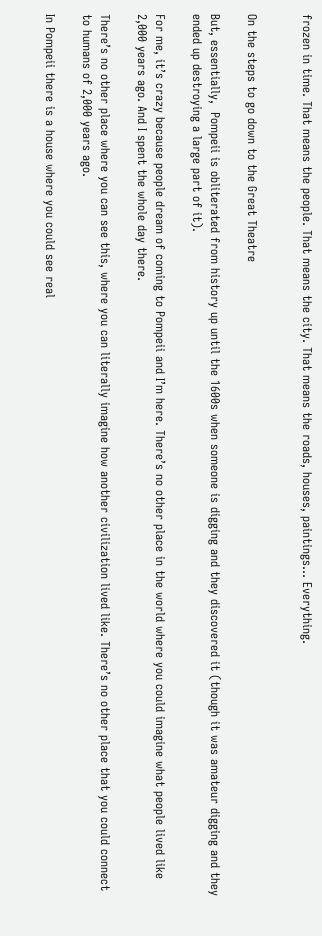frozen in time. That means the people. That means the city. That means the roads, houses, paintings… Everything.


On the steps to go down to the Great Theatre

But, essentially,  Pompeii is obliterated from history up until the 1600s when someone is digging and they discovered it (though it was amateur digging and they ended up destroying a large part of it).

For me, it’s crazy because people dream of coming to Pompeii and I’m here. There’s no other place in the world where you could imagine what people lived like 2,000 years ago. And I spent the whole day there.

There’s no other place where you can see this, where you can literally imagine how another civilization lived like. There’s no other place that you could connect to humans of 2,000 years ago.

In Pompeii there is a house where you could see real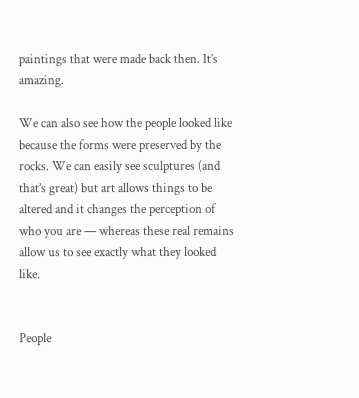paintings that were made back then. It’s amazing.

We can also see how the people looked like because the forms were preserved by the rocks. We can easily see sculptures (and that’s great) but art allows things to be altered and it changes the perception of who you are — whereas these real remains allow us to see exactly what they looked like.


People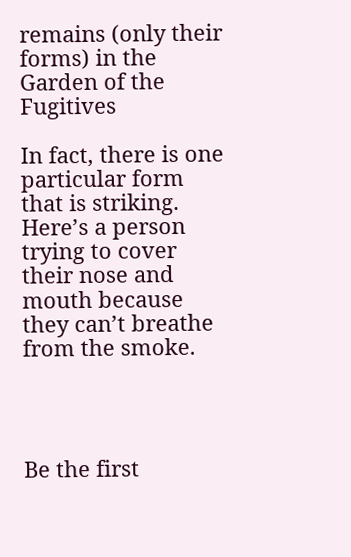remains (only their forms) in the Garden of the Fugitives

In fact, there is one particular form that is striking. Here’s a person trying to cover their nose and mouth because they can’t breathe from the smoke.




Be the first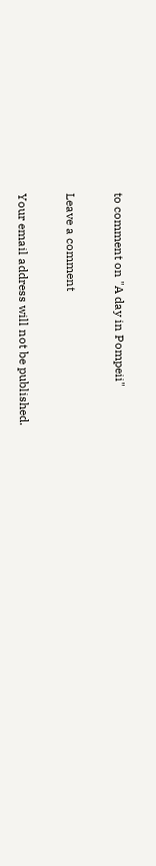to comment on "A day in Pompeii"

Leave a comment

Your email address will not be published.